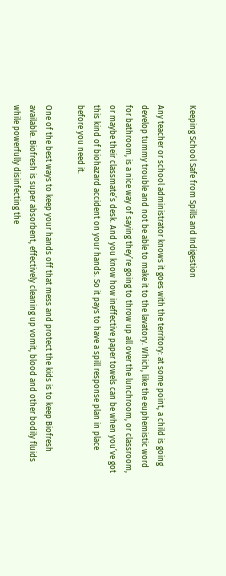Keeping School Safe from Spills and Indigestion

Any teacher or school administrator knows it goes with the territory: at some point, a child is going develop tummy trouble and not be able to make it to the lavatory. Which, like the euphemistic word for bathroom, is a nice way of saying they’re going to throw up all over the lunchroom, or classroom, or maybe their classmate’s desk. And you know how ineffective paper towels can be when you’ve got this kind of biohazard accident on your hands. So it pays to have a spill response plan in place before you need it.

One of the best ways to keep your hands off that mess and protect the kids is to keep Biofresh available. Biofresh is super absorbent, effectively cleaning up vomit, blood and other bodily fluids while powerfully disinfecting the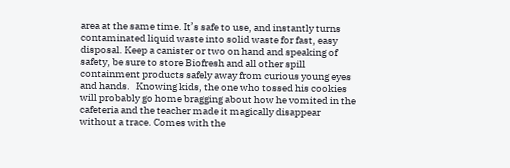area at the same time. It’s safe to use, and instantly turns contaminated liquid waste into solid waste for fast, easy disposal. Keep a canister or two on hand and speaking of safety, be sure to store Biofresh and all other spill containment products safely away from curious young eyes and hands.   Knowing kids, the one who tossed his cookies will probably go home bragging about how he vomited in the cafeteria and the teacher made it magically disappear without a trace. Comes with the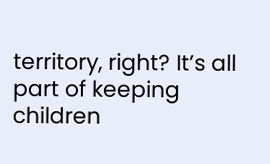territory, right? It’s all part of keeping children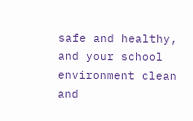safe and healthy, and your school environment clean and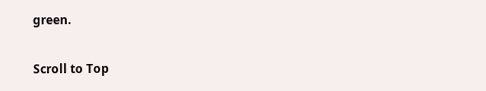green.

Scroll to Top